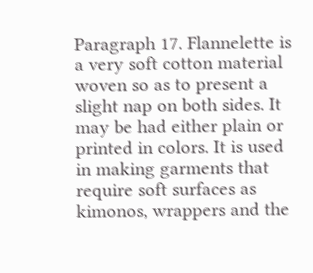Paragraph 17. Flannelette is a very soft cotton material woven so as to present a slight nap on both sides. It may be had either plain or printed in colors. It is used in making garments that require soft surfaces as kimonos, wrappers and the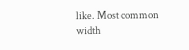like. Most common width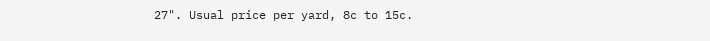27". Usual price per yard, 8c to 15c.